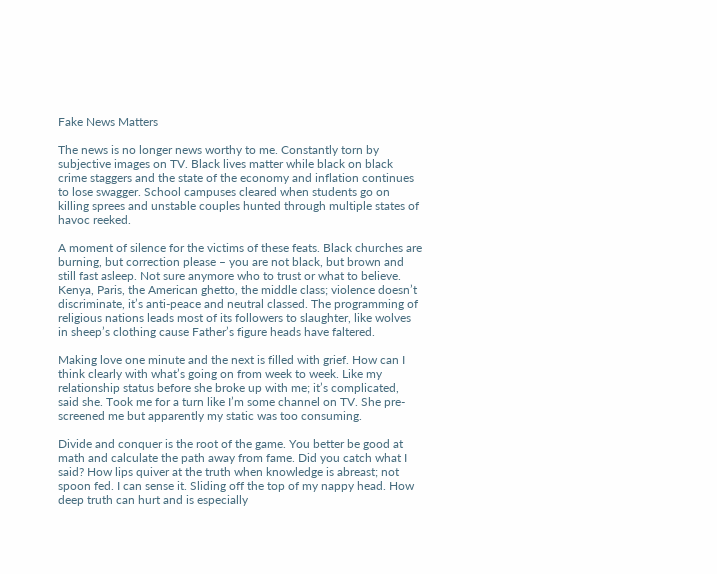Fake News Matters

The news is no longer news worthy to me. Constantly torn by subjective images on TV. Black lives matter while black on black crime staggers and the state of the economy and inflation continues to lose swagger. School campuses cleared when students go on killing sprees and unstable couples hunted through multiple states of havoc reeked.

A moment of silence for the victims of these feats. Black churches are burning, but correction please – you are not black, but brown and still fast asleep. Not sure anymore who to trust or what to believe. Kenya, Paris, the American ghetto, the middle class; violence doesn’t discriminate, it’s anti-peace and neutral classed. The programming of religious nations leads most of its followers to slaughter, like wolves in sheep’s clothing cause Father’s figure heads have faltered.

Making love one minute and the next is filled with grief. How can I think clearly with what’s going on from week to week. Like my relationship status before she broke up with me; it’s complicated, said she. Took me for a turn like I’m some channel on TV. She pre-screened me but apparently my static was too consuming.

Divide and conquer is the root of the game. You better be good at math and calculate the path away from fame. Did you catch what I said? How lips quiver at the truth when knowledge is abreast; not spoon fed. I can sense it. Sliding off the top of my nappy head. How deep truth can hurt and is especially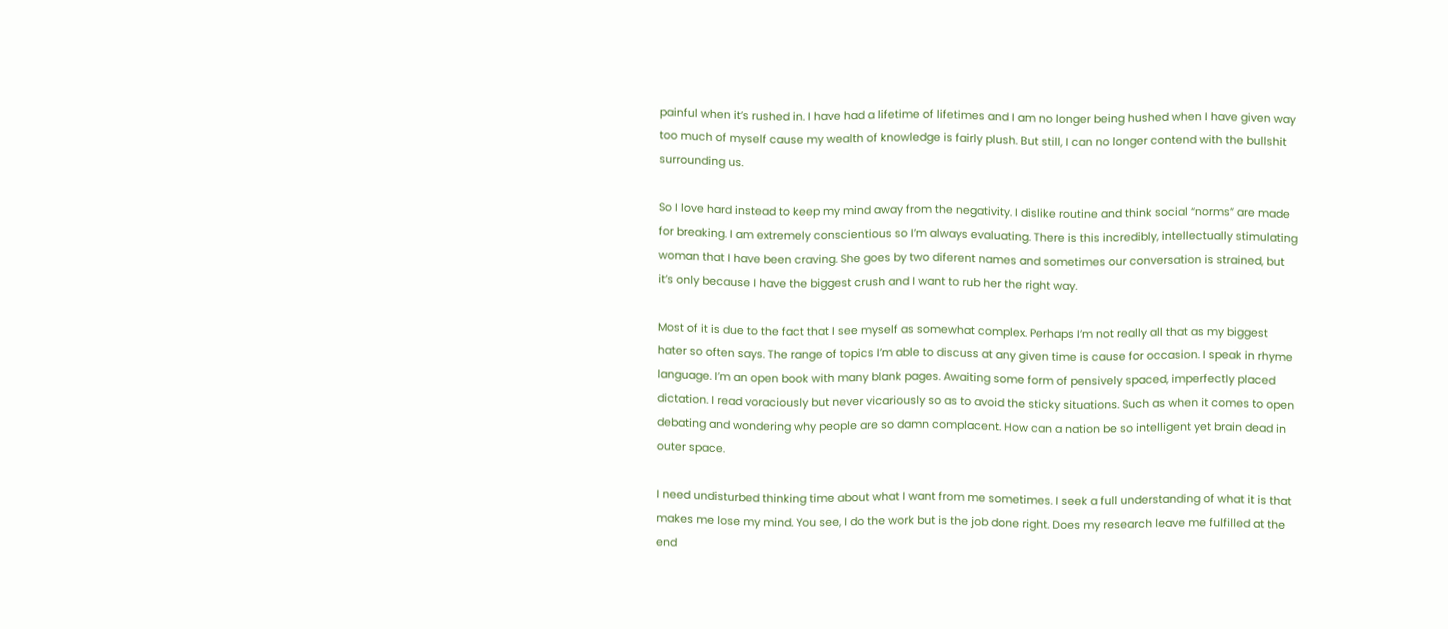painful when it’s rushed in. I have had a lifetime of lifetimes and I am no longer being hushed when I have given way too much of myself cause my wealth of knowledge is fairly plush. But still, I can no longer contend with the bullshit surrounding us.

So I love hard instead to keep my mind away from the negativity. I dislike routine and think social “norms” are made for breaking. I am extremely conscientious so I’m always evaluating. There is this incredibly, intellectually stimulating woman that I have been craving. She goes by two diferent names and sometimes our conversation is strained, but it’s only because I have the biggest crush and I want to rub her the right way.

Most of it is due to the fact that I see myself as somewhat complex. Perhaps I’m not really all that as my biggest hater so often says. The range of topics I’m able to discuss at any given time is cause for occasion. I speak in rhyme language. I’m an open book with many blank pages. Awaiting some form of pensively spaced, imperfectly placed dictation. I read voraciously but never vicariously so as to avoid the sticky situations. Such as when it comes to open debating and wondering why people are so damn complacent. How can a nation be so intelligent yet brain dead in outer space.

I need undisturbed thinking time about what I want from me sometimes. I seek a full understanding of what it is that makes me lose my mind. You see, I do the work but is the job done right. Does my research leave me fulfilled at the end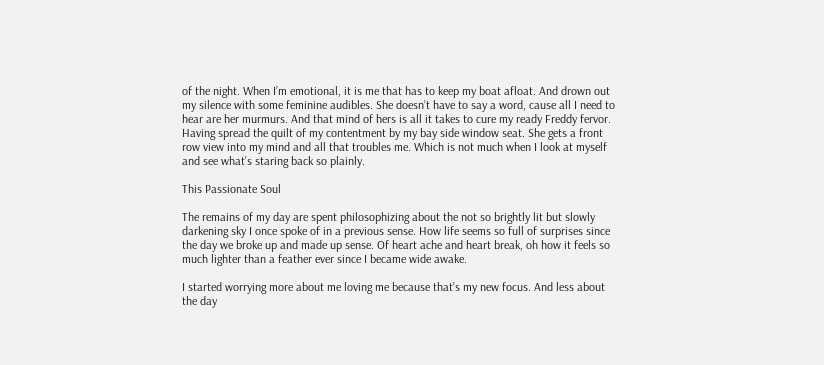of the night. When I’m emotional, it is me that has to keep my boat afloat. And drown out my silence with some feminine audibles. She doesn’t have to say a word, cause all I need to hear are her murmurs. And that mind of hers is all it takes to cure my ready Freddy fervor. Having spread the quilt of my contentment by my bay side window seat. She gets a front row view into my mind and all that troubles me. Which is not much when I look at myself and see what’s staring back so plainly.

This Passionate Soul

The remains of my day are spent philosophizing about the not so brightly lit but slowly darkening sky I once spoke of in a previous sense. How life seems so full of surprises since the day we broke up and made up sense. Of heart ache and heart break, oh how it feels so much lighter than a feather ever since I became wide awake.

I started worrying more about me loving me because that’s my new focus. And less about the day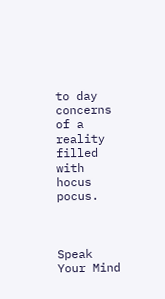to day concerns of a reality filled with hocus pocus.



Speak Your Mind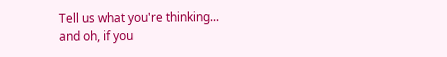Tell us what you're thinking...
and oh, if you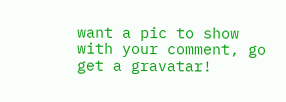want a pic to show with your comment, go get a gravatar!